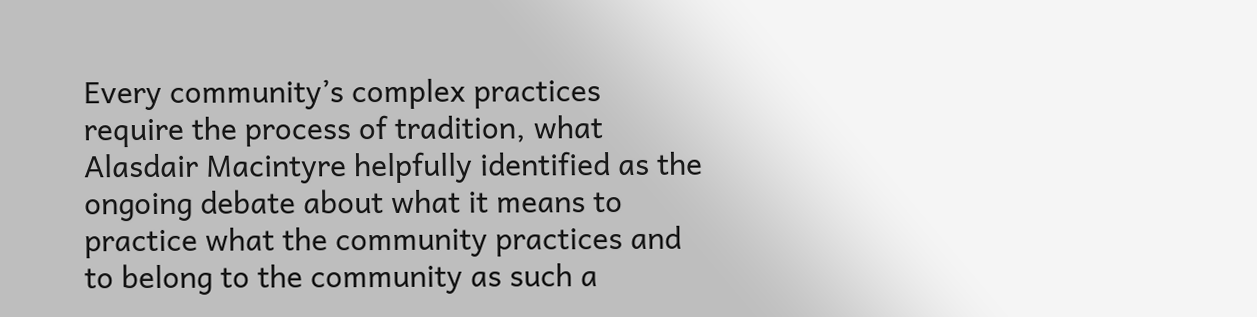Every community’s complex practices require the process of tradition, what Alasdair Macintyre helpfully identified as the ongoing debate about what it means to practice what the community practices and to belong to the community as such a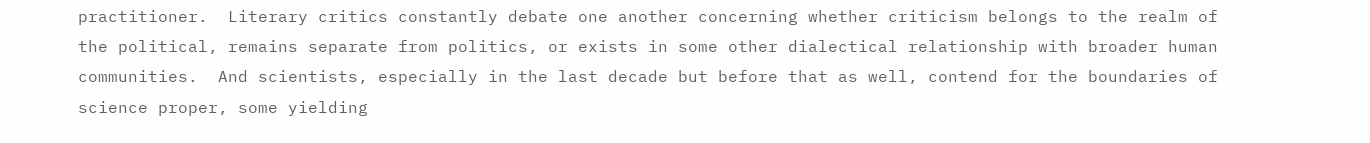practitioner.  Literary critics constantly debate one another concerning whether criticism belongs to the realm of the political, remains separate from politics, or exists in some other dialectical relationship with broader human communities.  And scientists, especially in the last decade but before that as well, contend for the boundaries of science proper, some yielding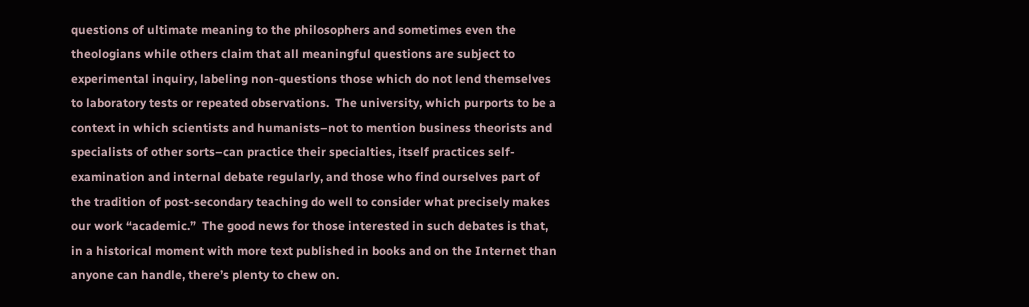questions of ultimate meaning to the philosophers and sometimes even the theologians while others claim that all meaningful questions are subject to experimental inquiry, labeling non-questions those which do not lend themselves to laboratory tests or repeated observations.  The university, which purports to be a context in which scientists and humanists–not to mention business theorists and specialists of other sorts–can practice their specialties, itself practices self-examination and internal debate regularly, and those who find ourselves part of the tradition of post-secondary teaching do well to consider what precisely makes our work “academic.”  The good news for those interested in such debates is that, in a historical moment with more text published in books and on the Internet than anyone can handle, there’s plenty to chew on.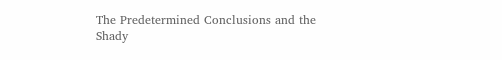The Predetermined Conclusions and the Shady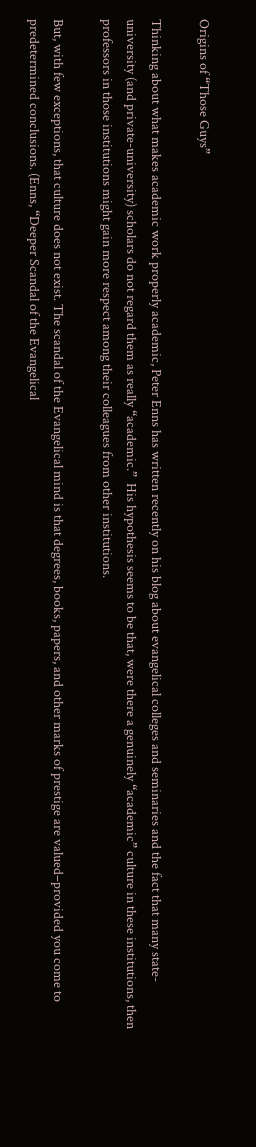Origins of “Those Guys”

Thinking about what makes academic work properly academic, Peter Enns has written recently on his blog about evangelical colleges and seminaries and the fact that many state-university (and private-university) scholars do not regard them as really “academic.”  His hypothesis seems to be that, were there a genuinely “academic” culture in these institutions, then professors in those institutions might gain more respect among their colleagues from other institutions.

But, with few exceptions, that culture does not exist. The scandal of the Evangelical mind is that degrees, books, papers, and other marks of prestige are valued–provided you come to predetermined conclusions. (Enns, “Deeper Scandal of the Evangelical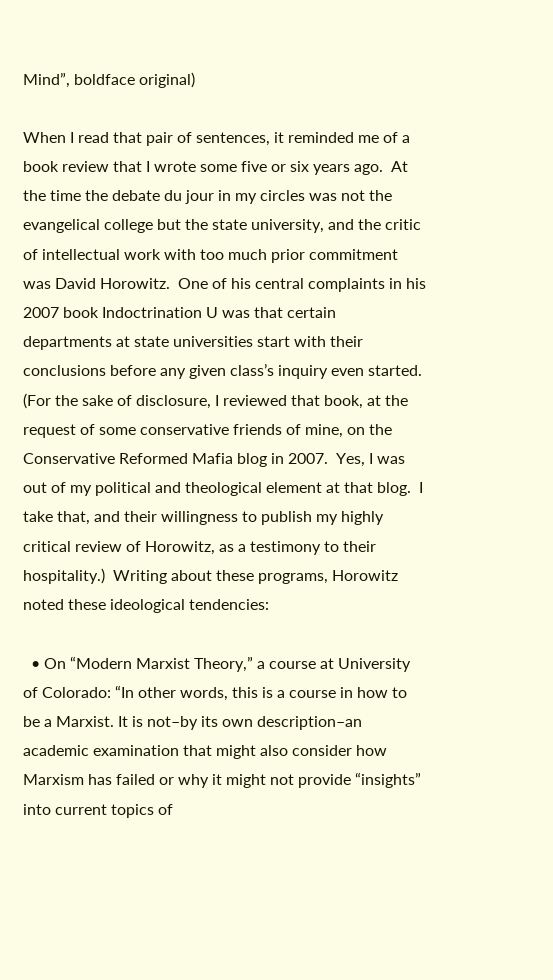Mind”, boldface original)

When I read that pair of sentences, it reminded me of a book review that I wrote some five or six years ago.  At the time the debate du jour in my circles was not the evangelical college but the state university, and the critic of intellectual work with too much prior commitment was David Horowitz.  One of his central complaints in his 2007 book Indoctrination U was that certain departments at state universities start with their conclusions before any given class’s inquiry even started.  (For the sake of disclosure, I reviewed that book, at the request of some conservative friends of mine, on the Conservative Reformed Mafia blog in 2007.  Yes, I was out of my political and theological element at that blog.  I take that, and their willingness to publish my highly critical review of Horowitz, as a testimony to their hospitality.)  Writing about these programs, Horowitz noted these ideological tendencies:

  • On “Modern Marxist Theory,” a course at University of Colorado: “In other words, this is a course in how to be a Marxist. It is not–by its own description–an academic examination that might also consider how Marxism has failed or why it might not provide “insights” into current topics of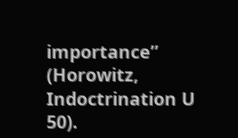importance” (Horowitz, Indoctrination U 50).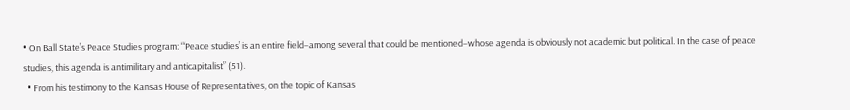• On Ball State’s Peace Studies program: “‘Peace studies’ is an entire field–among several that could be mentioned–whose agenda is obviously not academic but political. In the case of peace studies, this agenda is antimilitary and anticapitalist” (51).
  • From his testimony to the Kansas House of Representatives, on the topic of Kansas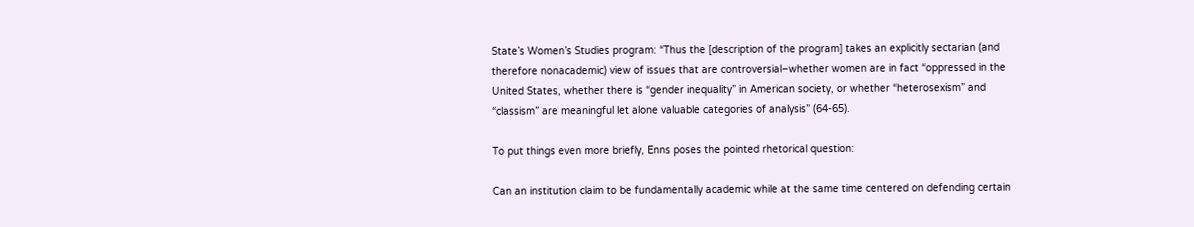State’s Women’s Studies program: “Thus the [description of the program] takes an explicitly sectarian (and therefore nonacademic) view of issues that are controversial–whether women are in fact “oppressed in the United States, whether there is “gender inequality” in American society, or whether “heterosexism” and “classism” are meaningful let alone valuable categories of analysis” (64-65).

To put things even more briefly, Enns poses the pointed rhetorical question:

Can an institution claim to be fundamentally academic while at the same time centered on defending certain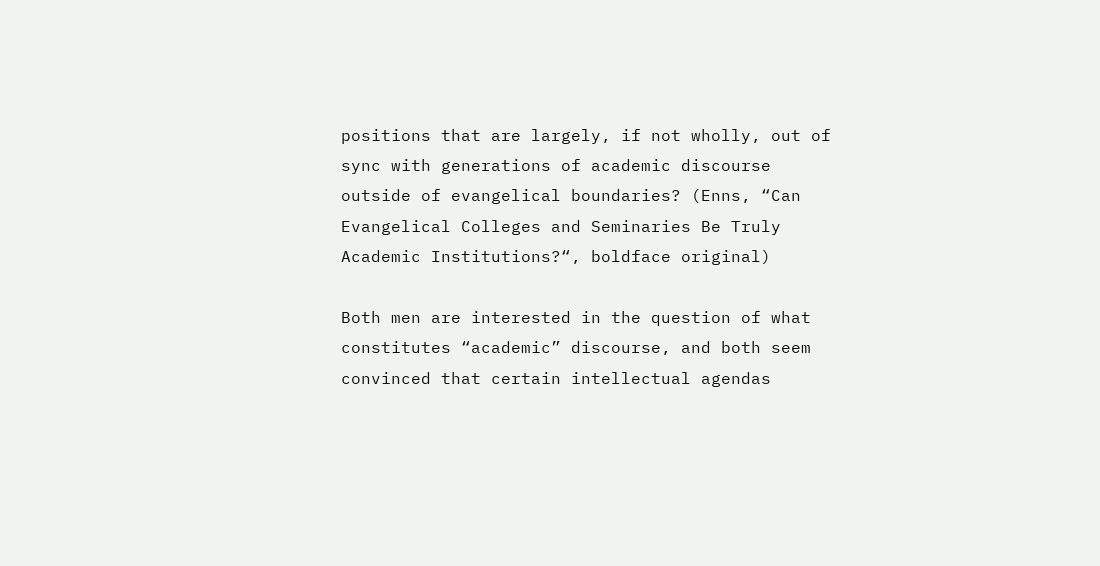positions that are largely, if not wholly, out of sync with generations of academic discourse outside of evangelical boundaries? (Enns, “Can Evangelical Colleges and Seminaries Be Truly Academic Institutions?“, boldface original)

Both men are interested in the question of what constitutes “academic” discourse, and both seem convinced that certain intellectual agendas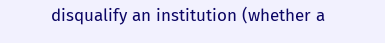disqualify an institution (whether a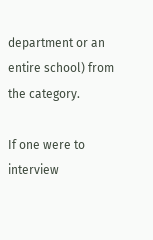department or an entire school) from the category.

If one were to interview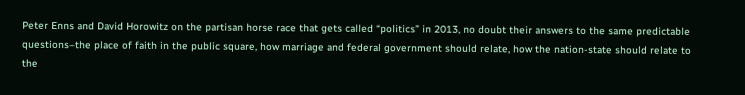Peter Enns and David Horowitz on the partisan horse race that gets called “politics” in 2013, no doubt their answers to the same predictable questions–the place of faith in the public square, how marriage and federal government should relate, how the nation-state should relate to the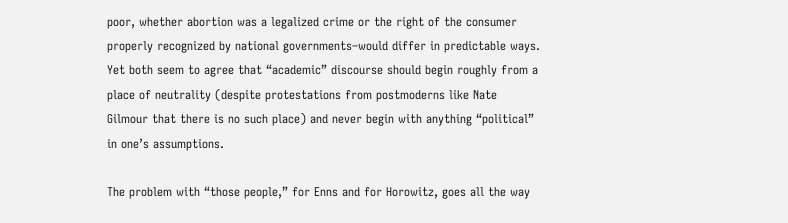poor, whether abortion was a legalized crime or the right of the consumer properly recognized by national governments–would differ in predictable ways.  Yet both seem to agree that “academic” discourse should begin roughly from a place of neutrality (despite protestations from postmoderns like Nate Gilmour that there is no such place) and never begin with anything “political” in one’s assumptions.

The problem with “those people,” for Enns and for Horowitz, goes all the way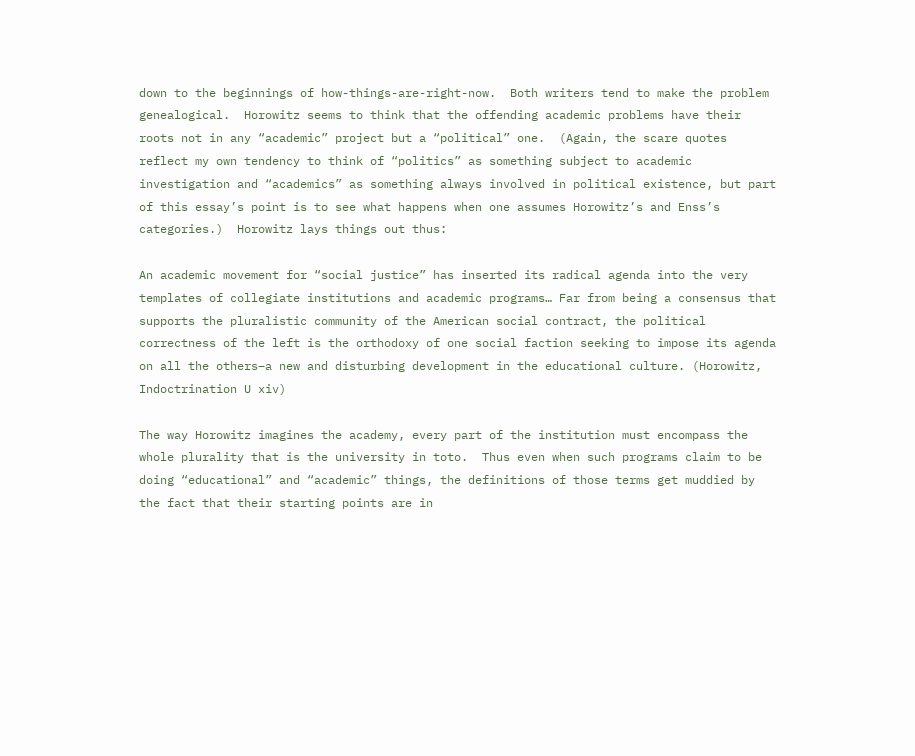down to the beginnings of how-things-are-right-now.  Both writers tend to make the problem genealogical.  Horowitz seems to think that the offending academic problems have their roots not in any “academic” project but a “political” one.  (Again, the scare quotes reflect my own tendency to think of “politics” as something subject to academic investigation and “academics” as something always involved in political existence, but part of this essay’s point is to see what happens when one assumes Horowitz’s and Enss’s categories.)  Horowitz lays things out thus:

An academic movement for “social justice” has inserted its radical agenda into the very templates of collegiate institutions and academic programs… Far from being a consensus that supports the pluralistic community of the American social contract, the political correctness of the left is the orthodoxy of one social faction seeking to impose its agenda on all the others–a new and disturbing development in the educational culture. (Horowitz, Indoctrination U xiv)

The way Horowitz imagines the academy, every part of the institution must encompass the whole plurality that is the university in toto.  Thus even when such programs claim to be doing “educational” and “academic” things, the definitions of those terms get muddied by the fact that their starting points are in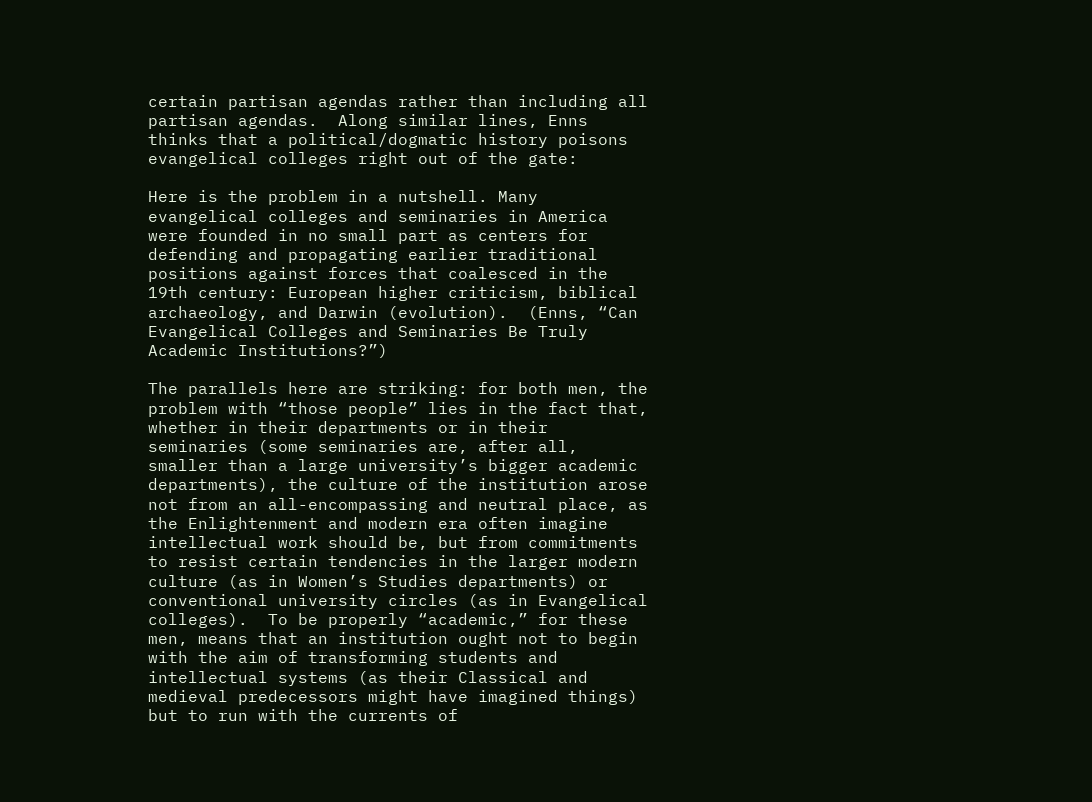certain partisan agendas rather than including all partisan agendas.  Along similar lines, Enns thinks that a political/dogmatic history poisons evangelical colleges right out of the gate:

Here is the problem in a nutshell. Many evangelical colleges and seminaries in America were founded in no small part as centers for defending and propagating earlier traditional positions against forces that coalesced in the 19th century: European higher criticism, biblical archaeology, and Darwin (evolution).  (Enns, “Can Evangelical Colleges and Seminaries Be Truly Academic Institutions?”)

The parallels here are striking: for both men, the problem with “those people” lies in the fact that, whether in their departments or in their seminaries (some seminaries are, after all, smaller than a large university’s bigger academic departments), the culture of the institution arose not from an all-encompassing and neutral place, as the Enlightenment and modern era often imagine intellectual work should be, but from commitments to resist certain tendencies in the larger modern culture (as in Women’s Studies departments) or conventional university circles (as in Evangelical colleges).  To be properly “academic,” for these men, means that an institution ought not to begin with the aim of transforming students and intellectual systems (as their Classical and medieval predecessors might have imagined things) but to run with the currents of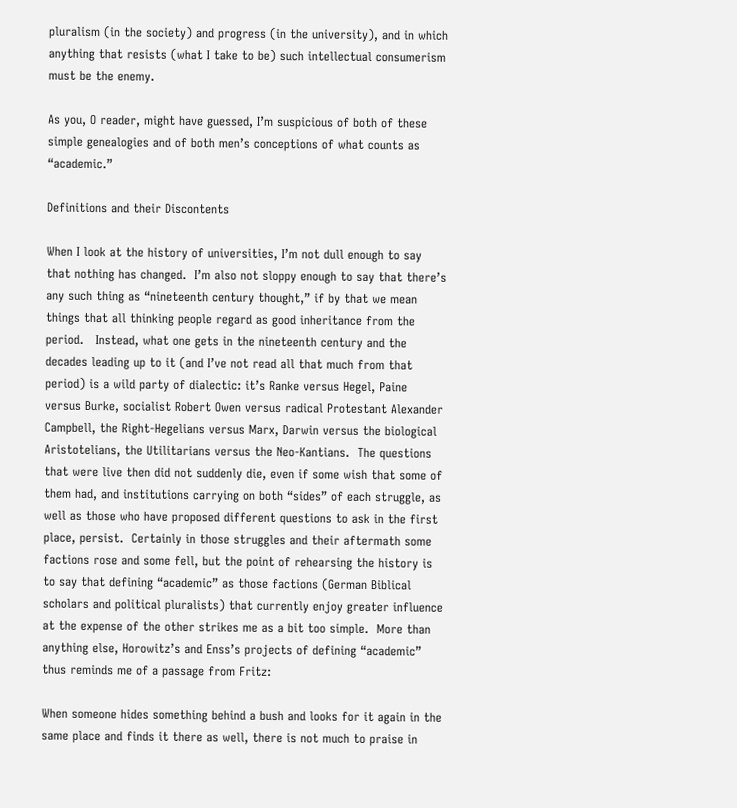pluralism (in the society) and progress (in the university), and in which anything that resists (what I take to be) such intellectual consumerism must be the enemy.

As you, O reader, might have guessed, I’m suspicious of both of these simple genealogies and of both men’s conceptions of what counts as “academic.”

Definitions and their Discontents

When I look at the history of universities, I’m not dull enough to say that nothing has changed.  I’m also not sloppy enough to say that there’s any such thing as “nineteenth century thought,” if by that we mean things that all thinking people regard as good inheritance from the period.   Instead, what one gets in the nineteenth century and the decades leading up to it (and I’ve not read all that much from that period) is a wild party of dialectic: it’s Ranke versus Hegel, Paine versus Burke, socialist Robert Owen versus radical Protestant Alexander Campbell, the Right-Hegelians versus Marx, Darwin versus the biological Aristotelians, the Utilitarians versus the Neo-Kantians.  The questions that were live then did not suddenly die, even if some wish that some of them had, and institutions carrying on both “sides” of each struggle, as well as those who have proposed different questions to ask in the first place, persist.  Certainly in those struggles and their aftermath some factions rose and some fell, but the point of rehearsing the history is to say that defining “academic” as those factions (German Biblical scholars and political pluralists) that currently enjoy greater influence at the expense of the other strikes me as a bit too simple.  More than anything else, Horowitz’s and Enss’s projects of defining “academic” thus reminds me of a passage from Fritz:

When someone hides something behind a bush and looks for it again in the same place and finds it there as well, there is not much to praise in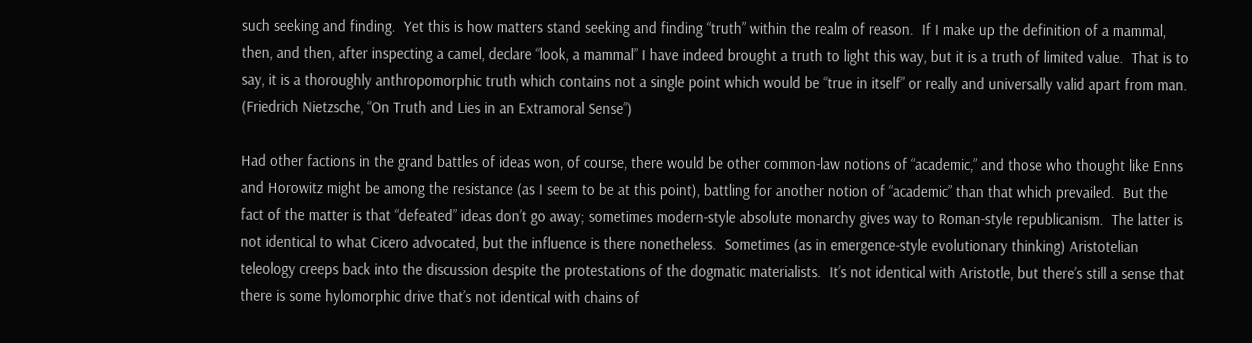such seeking and finding.  Yet this is how matters stand seeking and finding “truth” within the realm of reason.  If I make up the definition of a mammal, then, and then, after inspecting a camel, declare “look, a mammal” I have indeed brought a truth to light this way, but it is a truth of limited value.  That is to say, it is a thoroughly anthropomorphic truth which contains not a single point which would be “true in itself” or really and universally valid apart from man.  (Friedrich Nietzsche, “On Truth and Lies in an Extramoral Sense”)

Had other factions in the grand battles of ideas won, of course, there would be other common-law notions of “academic,” and those who thought like Enns and Horowitz might be among the resistance (as I seem to be at this point), battling for another notion of “academic” than that which prevailed.  But the fact of the matter is that “defeated” ideas don’t go away; sometimes modern-style absolute monarchy gives way to Roman-style republicanism.  The latter is not identical to what Cicero advocated, but the influence is there nonetheless.  Sometimes (as in emergence-style evolutionary thinking) Aristotelian teleology creeps back into the discussion despite the protestations of the dogmatic materialists.  It’s not identical with Aristotle, but there’s still a sense that there is some hylomorphic drive that’s not identical with chains of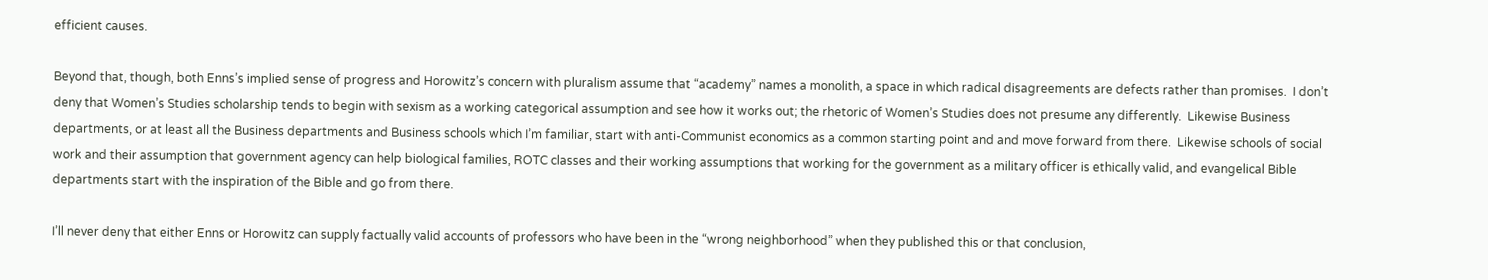efficient causes.

Beyond that, though, both Enns’s implied sense of progress and Horowitz’s concern with pluralism assume that “academy” names a monolith, a space in which radical disagreements are defects rather than promises.  I don’t deny that Women’s Studies scholarship tends to begin with sexism as a working categorical assumption and see how it works out; the rhetoric of Women’s Studies does not presume any differently.  Likewise Business departments, or at least all the Business departments and Business schools which I’m familiar, start with anti-Communist economics as a common starting point and and move forward from there.  Likewise schools of social work and their assumption that government agency can help biological families, ROTC classes and their working assumptions that working for the government as a military officer is ethically valid, and evangelical Bible departments start with the inspiration of the Bible and go from there.

I’ll never deny that either Enns or Horowitz can supply factually valid accounts of professors who have been in the “wrong neighborhood” when they published this or that conclusion,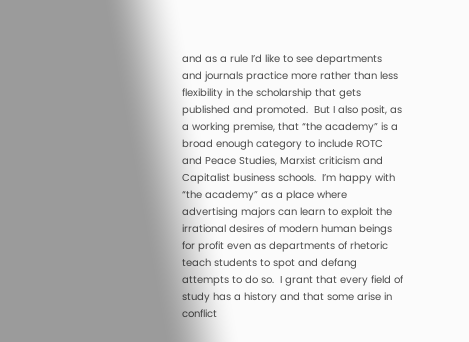and as a rule I’d like to see departments and journals practice more rather than less flexibility in the scholarship that gets published and promoted.  But I also posit, as a working premise, that “the academy” is a broad enough category to include ROTC and Peace Studies, Marxist criticism and Capitalist business schools.  I’m happy with “the academy” as a place where advertising majors can learn to exploit the irrational desires of modern human beings for profit even as departments of rhetoric teach students to spot and defang attempts to do so.  I grant that every field of study has a history and that some arise in conflict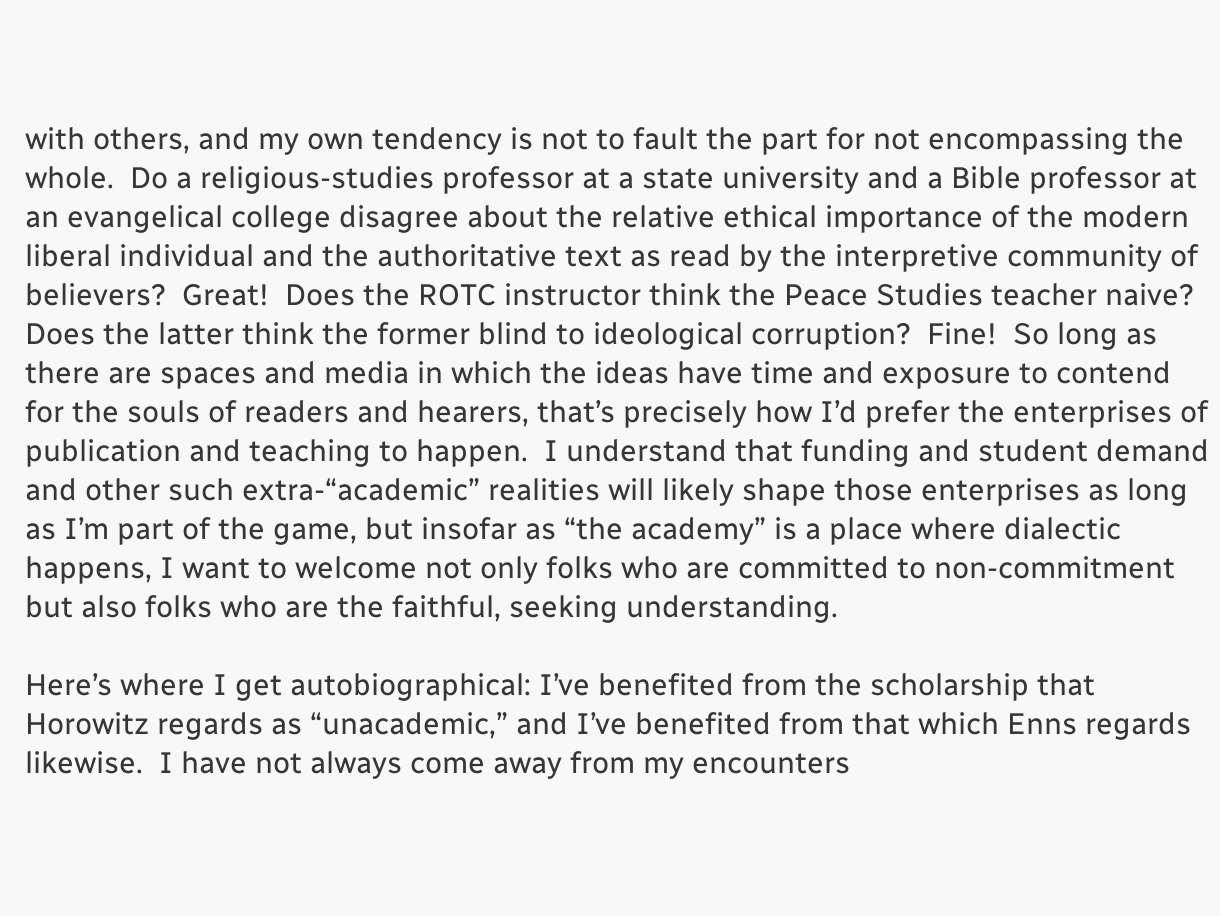with others, and my own tendency is not to fault the part for not encompassing the whole.  Do a religious-studies professor at a state university and a Bible professor at an evangelical college disagree about the relative ethical importance of the modern liberal individual and the authoritative text as read by the interpretive community of believers?  Great!  Does the ROTC instructor think the Peace Studies teacher naive?  Does the latter think the former blind to ideological corruption?  Fine!  So long as there are spaces and media in which the ideas have time and exposure to contend for the souls of readers and hearers, that’s precisely how I’d prefer the enterprises of publication and teaching to happen.  I understand that funding and student demand and other such extra-“academic” realities will likely shape those enterprises as long as I’m part of the game, but insofar as “the academy” is a place where dialectic happens, I want to welcome not only folks who are committed to non-commitment but also folks who are the faithful, seeking understanding.

Here’s where I get autobiographical: I’ve benefited from the scholarship that Horowitz regards as “unacademic,” and I’ve benefited from that which Enns regards likewise.  I have not always come away from my encounters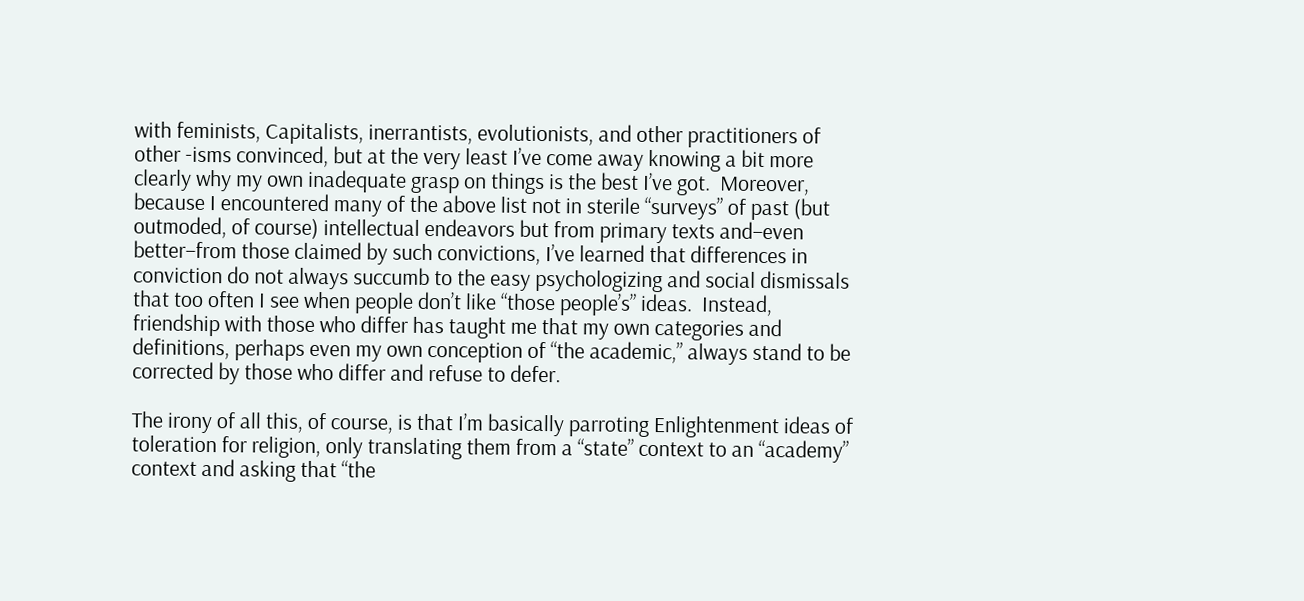with feminists, Capitalists, inerrantists, evolutionists, and other practitioners of other -isms convinced, but at the very least I’ve come away knowing a bit more clearly why my own inadequate grasp on things is the best I’ve got.  Moreover, because I encountered many of the above list not in sterile “surveys” of past (but outmoded, of course) intellectual endeavors but from primary texts and–even better–from those claimed by such convictions, I’ve learned that differences in conviction do not always succumb to the easy psychologizing and social dismissals that too often I see when people don’t like “those people’s” ideas.  Instead, friendship with those who differ has taught me that my own categories and definitions, perhaps even my own conception of “the academic,” always stand to be corrected by those who differ and refuse to defer.

The irony of all this, of course, is that I’m basically parroting Enlightenment ideas of toleration for religion, only translating them from a “state” context to an “academy” context and asking that “the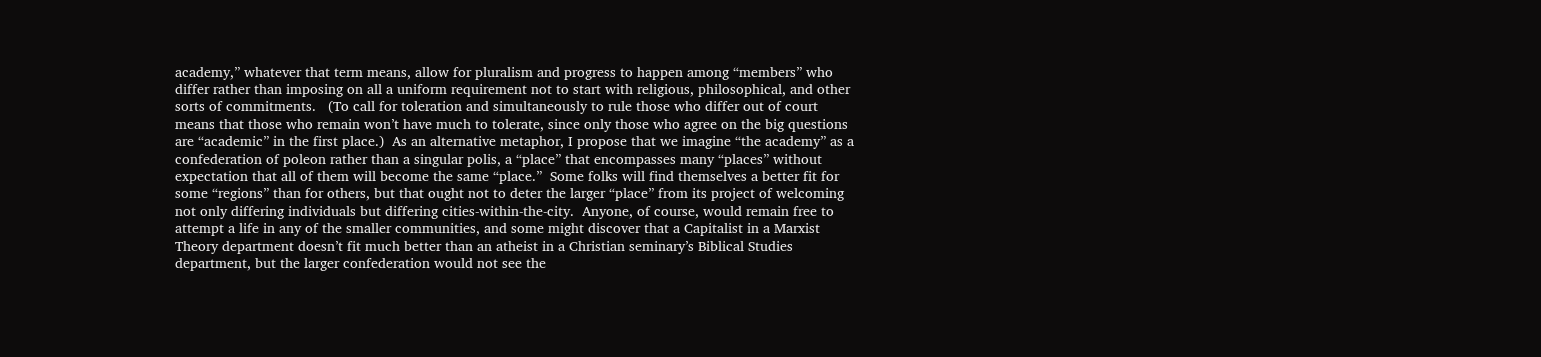academy,” whatever that term means, allow for pluralism and progress to happen among “members” who differ rather than imposing on all a uniform requirement not to start with religious, philosophical, and other sorts of commitments.   (To call for toleration and simultaneously to rule those who differ out of court means that those who remain won’t have much to tolerate, since only those who agree on the big questions are “academic” in the first place.)  As an alternative metaphor, I propose that we imagine “the academy” as a confederation of poleon rather than a singular polis, a “place” that encompasses many “places” without expectation that all of them will become the same “place.”  Some folks will find themselves a better fit for some “regions” than for others, but that ought not to deter the larger “place” from its project of welcoming not only differing individuals but differing cities-within-the-city.  Anyone, of course, would remain free to attempt a life in any of the smaller communities, and some might discover that a Capitalist in a Marxist Theory department doesn’t fit much better than an atheist in a Christian seminary’s Biblical Studies department, but the larger confederation would not see the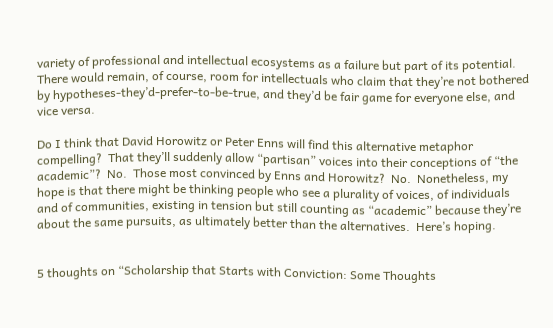variety of professional and intellectual ecosystems as a failure but part of its potential.  There would remain, of course, room for intellectuals who claim that they’re not bothered by hypotheses-they’d-prefer-to-be-true, and they’d be fair game for everyone else, and vice versa.

Do I think that David Horowitz or Peter Enns will find this alternative metaphor compelling?  That they’ll suddenly allow “partisan” voices into their conceptions of “the academic”?  No.  Those most convinced by Enns and Horowitz?  No.  Nonetheless, my hope is that there might be thinking people who see a plurality of voices, of individuals and of communities, existing in tension but still counting as “academic” because they’re about the same pursuits, as ultimately better than the alternatives.  Here’s hoping.


5 thoughts on “Scholarship that Starts with Conviction: Some Thoughts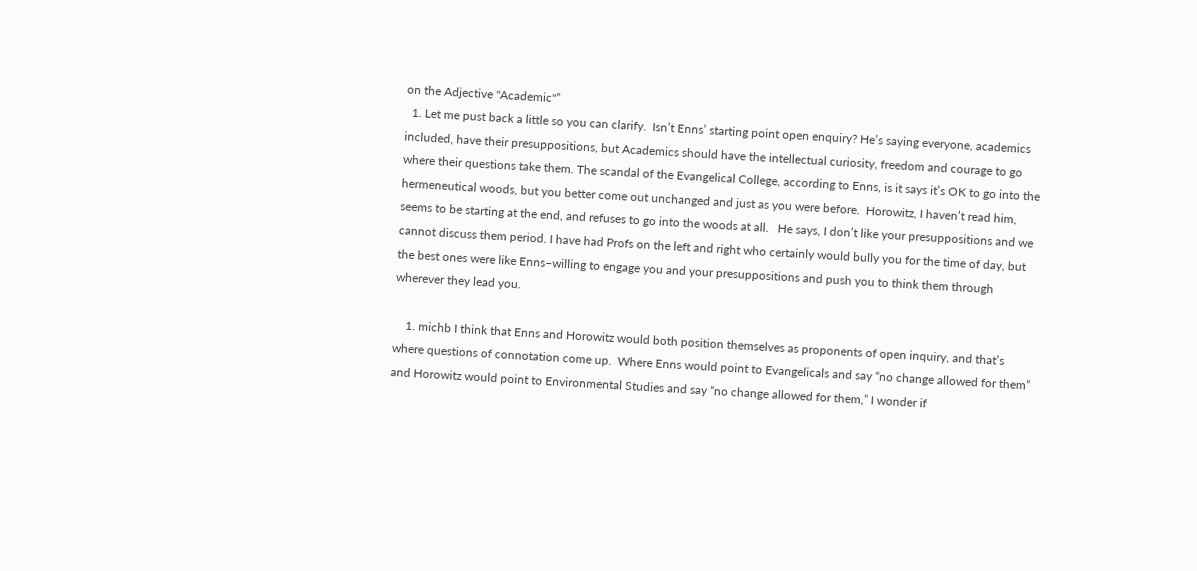on the Adjective "Academic"”
  1. Let me pust back a little so you can clarify.  Isn’t Enns’ starting point open enquiry? He’s saying everyone, academics included, have their presuppositions, but Academics should have the intellectual curiosity, freedom and courage to go where their questions take them. The scandal of the Evangelical College, according to Enns, is it says it’s OK to go into the hermeneutical woods, but you better come out unchanged and just as you were before.  Horowitz, I haven’t read him, seems to be starting at the end, and refuses to go into the woods at all.   He says, I don’t like your presuppositions and we cannot discuss them period. I have had Profs on the left and right who certainly would bully you for the time of day, but the best ones were like Enns–willing to engage you and your presuppositions and push you to think them through wherever they lead you.

    1. michb I think that Enns and Horowitz would both position themselves as proponents of open inquiry, and that’s where questions of connotation come up.  Where Enns would point to Evangelicals and say “no change allowed for them” and Horowitz would point to Environmental Studies and say “no change allowed for them,” I wonder if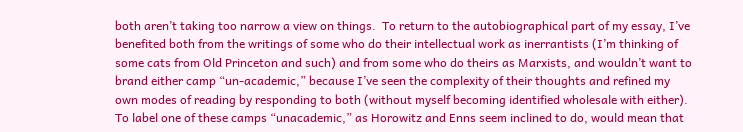both aren’t taking too narrow a view on things.  To return to the autobiographical part of my essay, I’ve benefited both from the writings of some who do their intellectual work as inerrantists (I’m thinking of some cats from Old Princeton and such) and from some who do theirs as Marxists, and wouldn’t want to brand either camp “un-academic,” because I’ve seen the complexity of their thoughts and refined my own modes of reading by responding to both (without myself becoming identified wholesale with either).  To label one of these camps “unacademic,” as Horowitz and Enns seem inclined to do, would mean that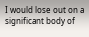I would lose out on a significant body of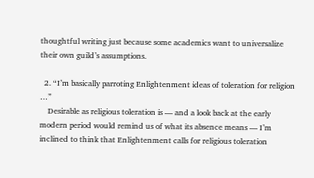thoughtful writing just because some academics want to universalize their own guild’s assumptions.

  2. “I’m basically parroting Enlightenment ideas of toleration for religion …”
    Desirable as religious toleration is — and a look back at the early modern period would remind us of what its absence means — I’m inclined to think that Enlightenment calls for religious toleration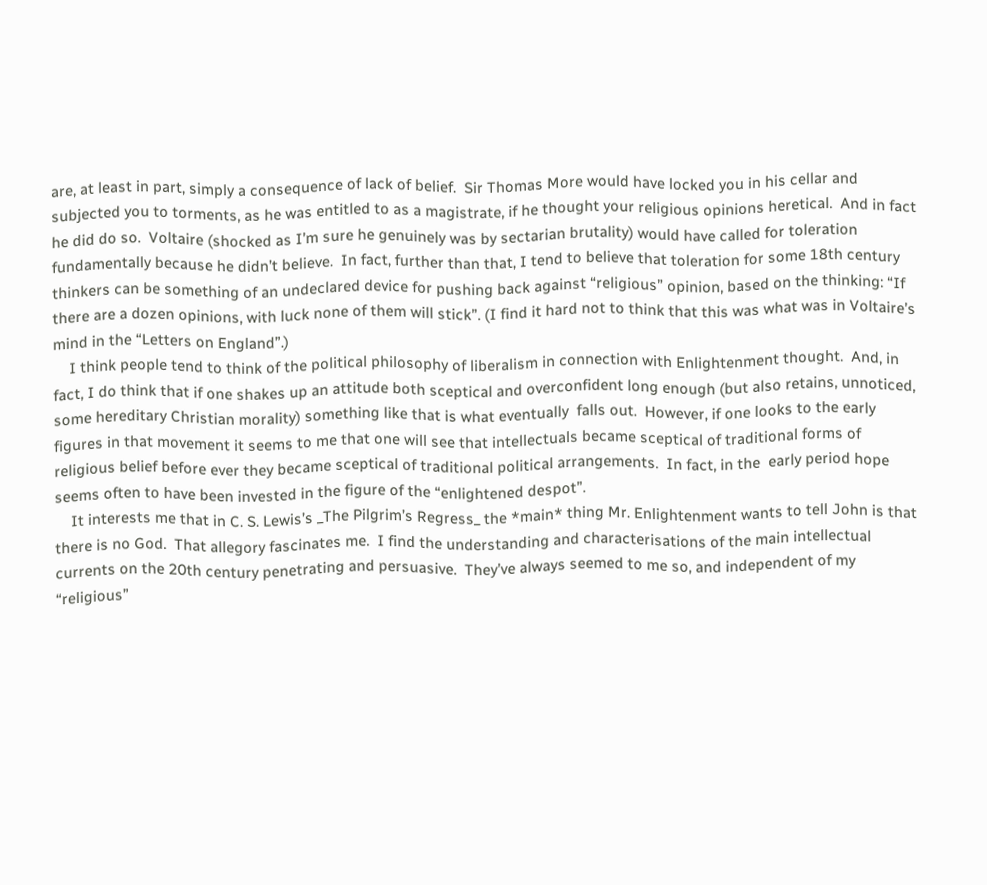are, at least in part, simply a consequence of lack of belief.  Sir Thomas More would have locked you in his cellar and subjected you to torments, as he was entitled to as a magistrate, if he thought your religious opinions heretical.  And in fact he did do so.  Voltaire (shocked as I’m sure he genuinely was by sectarian brutality) would have called for toleration fundamentally because he didn’t believe.  In fact, further than that, I tend to believe that toleration for some 18th century thinkers can be something of an undeclared device for pushing back against “religious” opinion, based on the thinking: “If there are a dozen opinions, with luck none of them will stick”. (I find it hard not to think that this was what was in Voltaire’s mind in the “Letters on England”.)
    I think people tend to think of the political philosophy of liberalism in connection with Enlightenment thought.  And, in fact, I do think that if one shakes up an attitude both sceptical and overconfident long enough (but also retains, unnoticed, some hereditary Christian morality) something like that is what eventually  falls out.  However, if one looks to the early figures in that movement it seems to me that one will see that intellectuals became sceptical of traditional forms of religious belief before ever they became sceptical of traditional political arrangements.  In fact, in the  early period hope seems often to have been invested in the figure of the “enlightened despot”.
    It interests me that in C. S. Lewis’s _The Pilgrim’s Regress_ the *main* thing Mr. Enlightenment wants to tell John is that there is no God.  That allegory fascinates me.  I find the understanding and characterisations of the main intellectual currents on the 20th century penetrating and persuasive.  They’ve always seemed to me so, and independent of my “religious”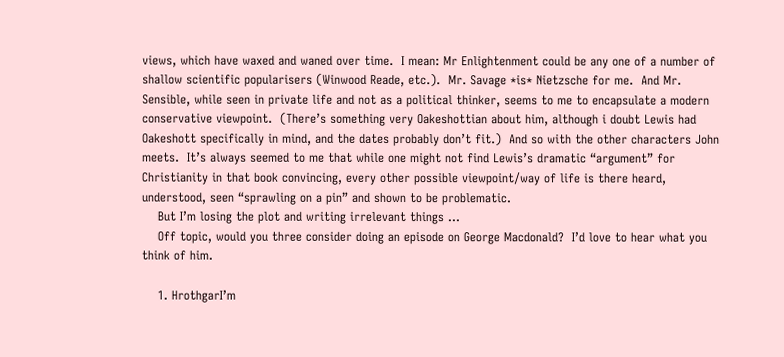views, which have waxed and waned over time.  I mean: Mr Enlightenment could be any one of a number of shallow scientific popularisers (Winwood Reade, etc.).  Mr. Savage *is* Nietzsche for me.  And Mr. Sensible, while seen in private life and not as a political thinker, seems to me to encapsulate a modern conservative viewpoint.  (There’s something very Oakeshottian about him, although i doubt Lewis had Oakeshott specifically in mind, and the dates probably don’t fit.)  And so with the other characters John meets.  It’s always seemed to me that while one might not find Lewis’s dramatic “argument” for Christianity in that book convincing, every other possible viewpoint/way of life is there heard, understood, seen “sprawling on a pin” and shown to be problematic.
    But I’m losing the plot and writing irrelevant things …
    Off topic, would you three consider doing an episode on George Macdonald?  I’d love to hear what you think of him.

    1. HrothgarI’m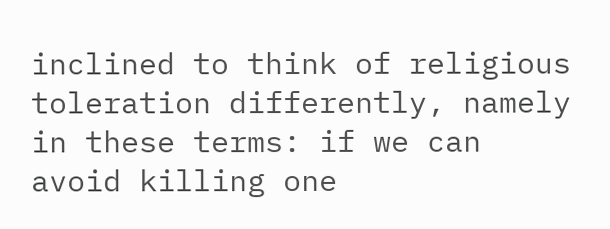inclined to think of religious toleration differently, namely in these terms: if we can avoid killing one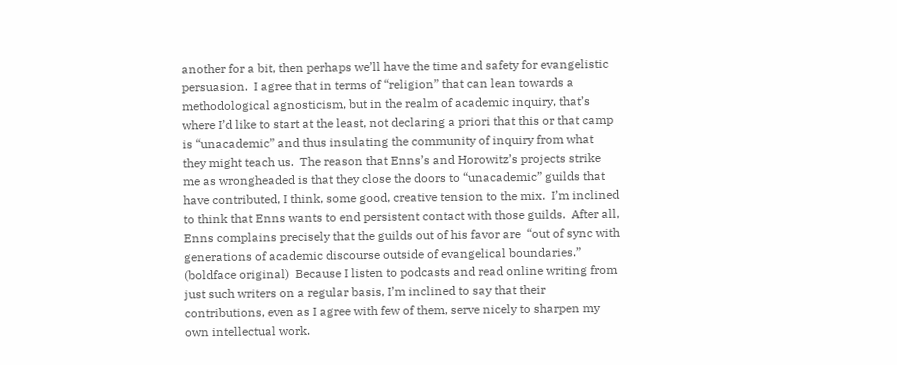another for a bit, then perhaps we’ll have the time and safety for evangelistic persuasion.  I agree that in terms of “religion” that can lean towards a methodological agnosticism, but in the realm of academic inquiry, that’s where I’d like to start at the least, not declaring a priori that this or that camp is “unacademic” and thus insulating the community of inquiry from what they might teach us.  The reason that Enns’s and Horowitz’s projects strike me as wrongheaded is that they close the doors to “unacademic” guilds that have contributed, I think, some good, creative tension to the mix.  I’m inclined to think that Enns wants to end persistent contact with those guilds.  After all, Enns complains precisely that the guilds out of his favor are  “out of sync with generations of academic discourse outside of evangelical boundaries.”  (boldface original)  Because I listen to podcasts and read online writing from just such writers on a regular basis, I’m inclined to say that their contributions, even as I agree with few of them, serve nicely to sharpen my own intellectual work.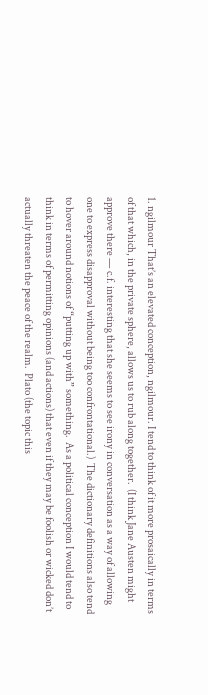1. ngilmour That’s an elevated conception, ngilmour. I tend to think of it more prosaically in terms of that which, in the private sphere, allows us to rub along together.  (I think Jane Austen might approve there — c.f. interesting that she seems to see irony in conversation as a way of allowing one to express disapproval without being too confrontational.)  The dictionary definitions also tend to hover around notions of “putting up with” something.  As a political conception I would tend to think in terms of permitting opinions (and actions) that even if they may be foolish or wicked don’t actually threaten the peace of the realm.  Plato (the topic this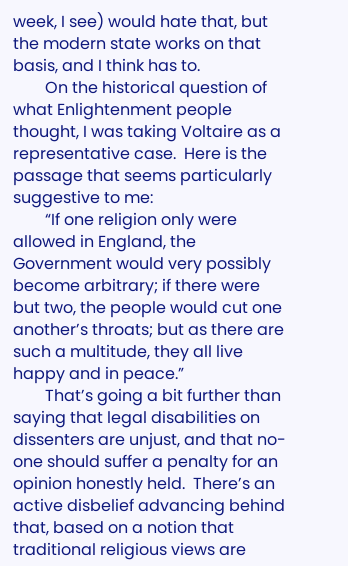week, I see) would hate that, but the modern state works on that basis, and I think has to.
        On the historical question of what Enlightenment people thought, I was taking Voltaire as a representative case.  Here is the passage that seems particularly suggestive to me:
        “If one religion only were allowed in England, the Government would very possibly become arbitrary; if there were but two, the people would cut one another’s throats; but as there are such a multitude, they all live happy and in peace.”
        That’s going a bit further than saying that legal disabilities on dissenters are unjust, and that no-one should suffer a penalty for an opinion honestly held.  There’s an active disbelief advancing behind that, based on a notion that traditional religious views are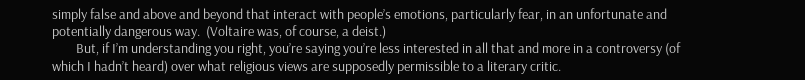simply false and above and beyond that interact with people’s emotions, particularly fear, in an unfortunate and potentially dangerous way.  (Voltaire was, of course, a deist.)
        But, if I’m understanding you right, you’re saying you’re less interested in all that and more in a controversy (of which I hadn’t heard) over what religious views are supposedly permissible to a literary critic.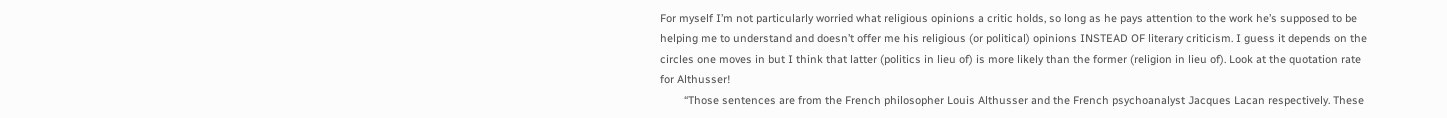For myself I’m not particularly worried what religious opinions a critic holds, so long as he pays attention to the work he’s supposed to be helping me to understand and doesn’t offer me his religious (or political) opinions INSTEAD OF literary criticism. I guess it depends on the circles one moves in but I think that latter (politics in lieu of) is more likely than the former (religion in lieu of). Look at the quotation rate for Althusser!
        “Those sentences are from the French philosopher Louis Althusser and the French psychoanalyst Jacques Lacan respectively. These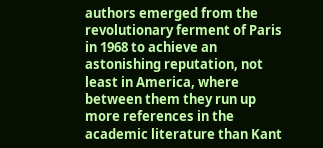authors emerged from the revolutionary ferment of Paris in 1968 to achieve an astonishing reputation, not least in America, where between them they run up more references in the academic literature than Kant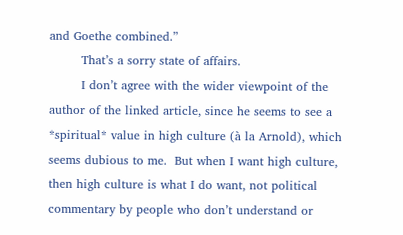and Goethe combined.”
        That’s a sorry state of affairs.
        I don’t agree with the wider viewpoint of the author of the linked article, since he seems to see a *spiritual* value in high culture (à la Arnold), which seems dubious to me.  But when I want high culture, then high culture is what I do want, not political commentary by people who don’t understand or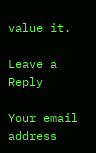value it.

Leave a Reply

Your email address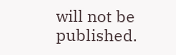will not be published.